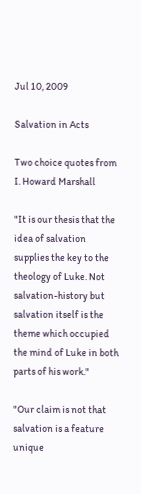Jul 10, 2009

Salvation in Acts

Two choice quotes from I. Howard Marshall

"It is our thesis that the idea of salvation supplies the key to the theology of Luke. Not salvation-history but salvation itself is the theme which occupied the mind of Luke in both parts of his work."

"Our claim is not that salvation is a feature unique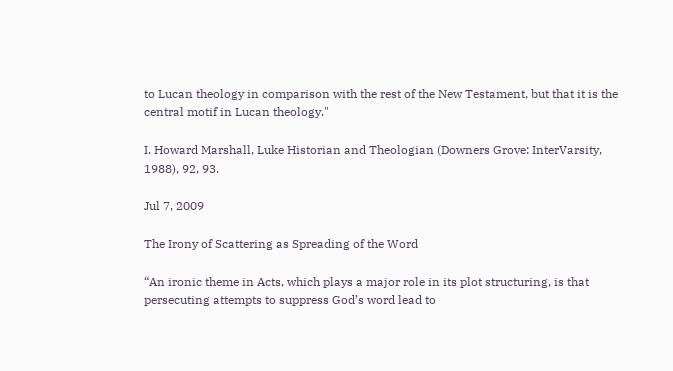to Lucan theology in comparison with the rest of the New Testament, but that it is the central motif in Lucan theology."

I. Howard Marshall, Luke Historian and Theologian (Downers Grove: InterVarsity, 1988), 92, 93.

Jul 7, 2009

The Irony of Scattering as Spreading of the Word

“An ironic theme in Acts, which plays a major role in its plot structuring, is that persecuting attempts to suppress God’s word lead to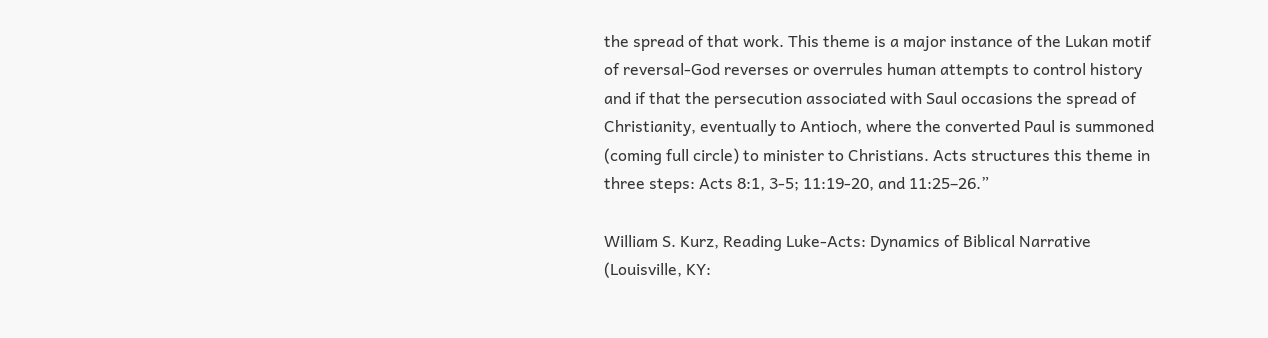the spread of that work. This theme is a major instance of the Lukan motif of reversal-God reverses or overrules human attempts to control history and if that the persecution associated with Saul occasions the spread of Christianity, eventually to Antioch, where the converted Paul is summoned (coming full circle) to minister to Christians. Acts structures this theme in three steps: Acts 8:1, 3-5; 11:19-20, and 11:25–26.”

William S. Kurz, Reading Luke-Acts: Dynamics of Biblical Narrative (Louisville, KY: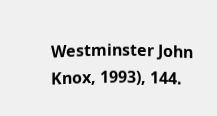Westminster John Knox, 1993), 144.